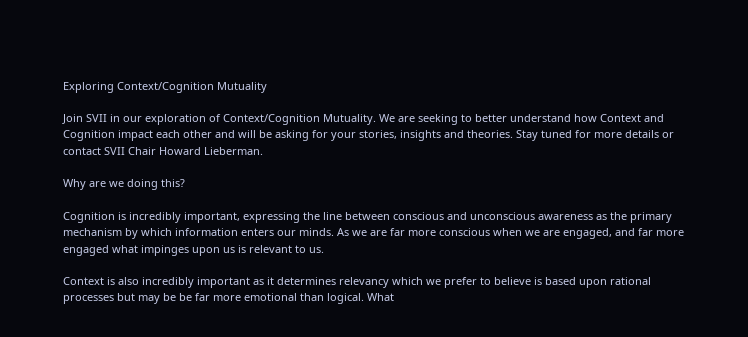Exploring Context/Cognition Mutuality

Join SVII in our exploration of Context/Cognition Mutuality. We are seeking to better understand how Context and Cognition impact each other and will be asking for your stories, insights and theories. Stay tuned for more details or contact SVII Chair Howard Lieberman.

Why are we doing this?

Cognition is incredibly important, expressing the line between conscious and unconscious awareness as the primary mechanism by which information enters our minds. As we are far more conscious when we are engaged, and far more engaged what impinges upon us is relevant to us.

Context is also incredibly important as it determines relevancy which we prefer to believe is based upon rational processes but may be be far more emotional than logical. What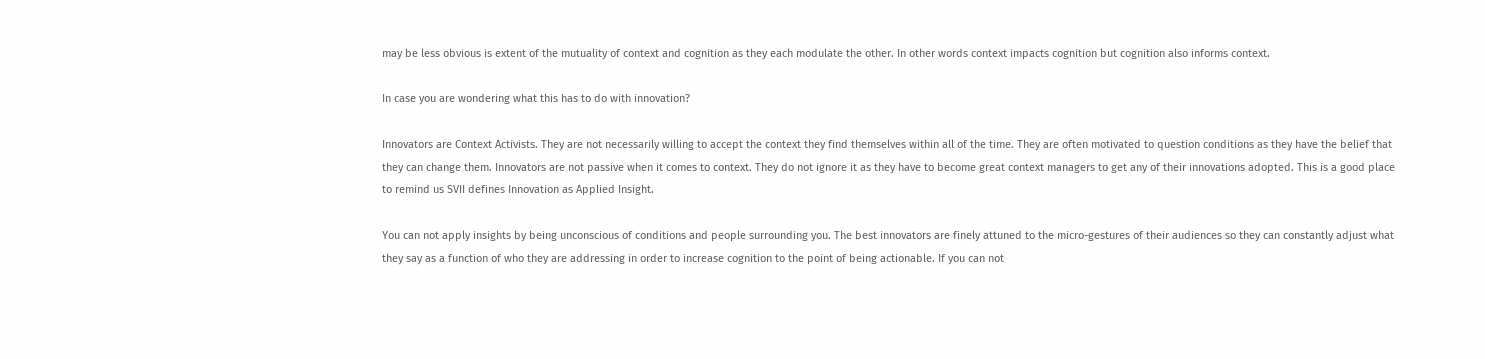may be less obvious is extent of the mutuality of context and cognition as they each modulate the other. In other words context impacts cognition but cognition also informs context.

In case you are wondering what this has to do with innovation?

Innovators are Context Activists. They are not necessarily willing to accept the context they find themselves within all of the time. They are often motivated to question conditions as they have the belief that they can change them. Innovators are not passive when it comes to context. They do not ignore it as they have to become great context managers to get any of their innovations adopted. This is a good place to remind us SVII defines Innovation as Applied Insight.

You can not apply insights by being unconscious of conditions and people surrounding you. The best innovators are finely attuned to the micro-gestures of their audiences so they can constantly adjust what they say as a function of who they are addressing in order to increase cognition to the point of being actionable. If you can not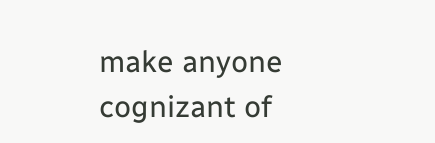make anyone cognizant of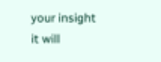your insight it will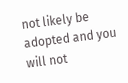not likely be adopted and you will not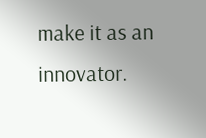make it as an innovator.